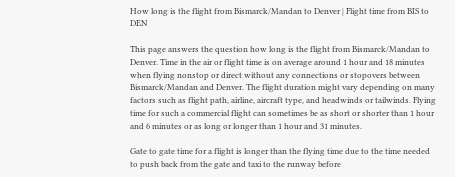How long is the flight from Bismarck/Mandan to Denver | Flight time from BIS to DEN

This page answers the question how long is the flight from Bismarck/Mandan to Denver. Time in the air or flight time is on average around 1 hour and 18 minutes when flying nonstop or direct without any connections or stopovers between Bismarck/Mandan and Denver. The flight duration might vary depending on many factors such as flight path, airline, aircraft type, and headwinds or tailwinds. Flying time for such a commercial flight can sometimes be as short or shorter than 1 hour and 6 minutes or as long or longer than 1 hour and 31 minutes.

Gate to gate time for a flight is longer than the flying time due to the time needed to push back from the gate and taxi to the runway before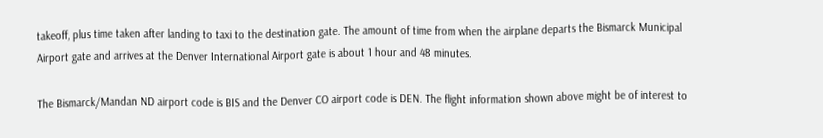takeoff, plus time taken after landing to taxi to the destination gate. The amount of time from when the airplane departs the Bismarck Municipal Airport gate and arrives at the Denver International Airport gate is about 1 hour and 48 minutes.

The Bismarck/Mandan ND airport code is BIS and the Denver CO airport code is DEN. The flight information shown above might be of interest to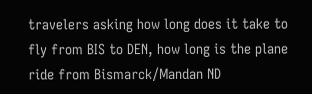travelers asking how long does it take to fly from BIS to DEN, how long is the plane ride from Bismarck/Mandan ND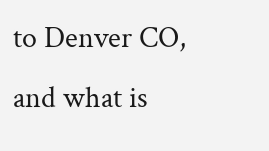to Denver CO, and what is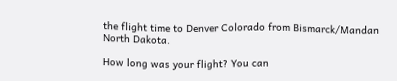the flight time to Denver Colorado from Bismarck/Mandan North Dakota.

How long was your flight? You can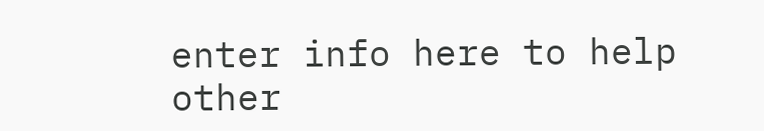enter info here to help other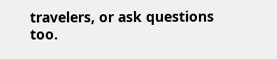travelers, or ask questions too.